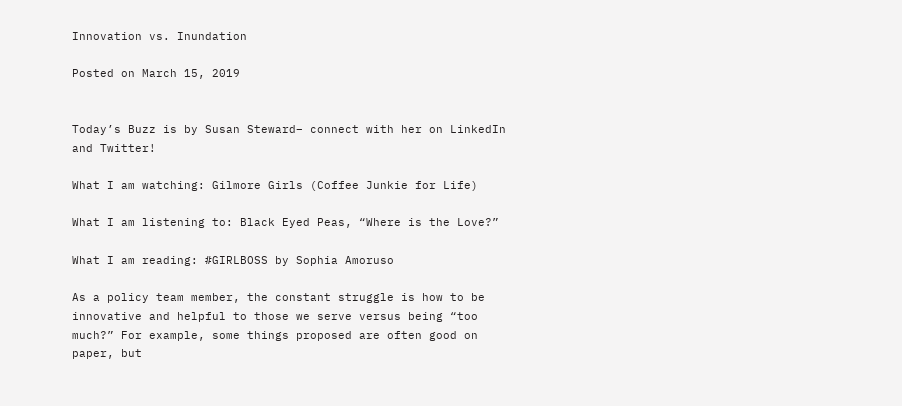Innovation vs. Inundation

Posted on March 15, 2019


Today’s Buzz is by Susan Steward– connect with her on LinkedIn and Twitter!

What I am watching: Gilmore Girls (Coffee Junkie for Life)

What I am listening to: Black Eyed Peas, “Where is the Love?”

What I am reading: #GIRLBOSS by Sophia Amoruso

As a policy team member, the constant struggle is how to be innovative and helpful to those we serve versus being “too much?” For example, some things proposed are often good on paper, but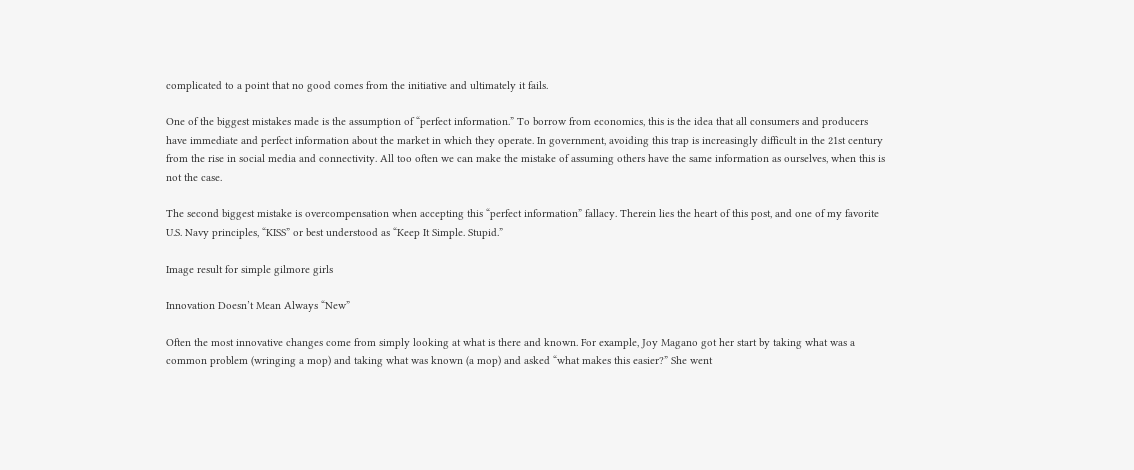complicated to a point that no good comes from the initiative and ultimately it fails.

One of the biggest mistakes made is the assumption of “perfect information.” To borrow from economics, this is the idea that all consumers and producers have immediate and perfect information about the market in which they operate. In government, avoiding this trap is increasingly difficult in the 21st century from the rise in social media and connectivity. All too often we can make the mistake of assuming others have the same information as ourselves, when this is not the case.

The second biggest mistake is overcompensation when accepting this “perfect information” fallacy. Therein lies the heart of this post, and one of my favorite U.S. Navy principles, “KISS” or best understood as “Keep It Simple. Stupid.”

Image result for simple gilmore girls

Innovation Doesn’t Mean Always “New”

Often the most innovative changes come from simply looking at what is there and known. For example, Joy Magano got her start by taking what was a common problem (wringing a mop) and taking what was known (a mop) and asked “what makes this easier?” She went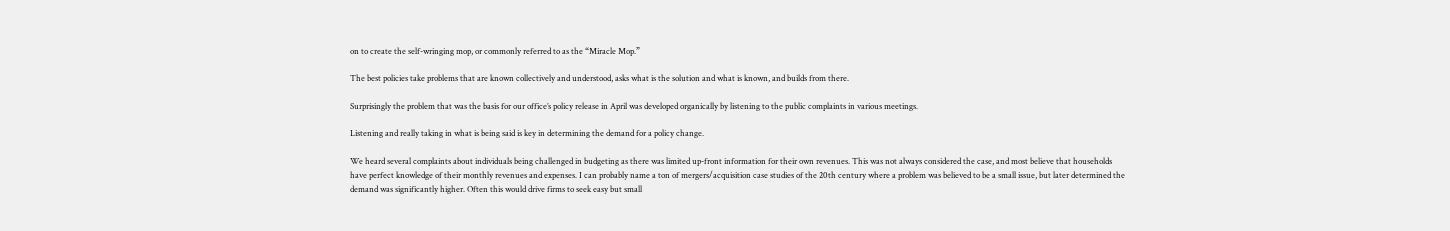on to create the self-wringing mop, or commonly referred to as the “Miracle Mop.”

The best policies take problems that are known collectively and understood, asks what is the solution and what is known, and builds from there.

Surprisingly the problem that was the basis for our office’s policy release in April was developed organically by listening to the public complaints in various meetings.

Listening and really taking in what is being said is key in determining the demand for a policy change.

We heard several complaints about individuals being challenged in budgeting as there was limited up-front information for their own revenues. This was not always considered the case, and most believe that households have perfect knowledge of their monthly revenues and expenses. I can probably name a ton of mergers/acquisition case studies of the 20th century where a problem was believed to be a small issue, but later determined the demand was significantly higher. Often this would drive firms to seek easy but small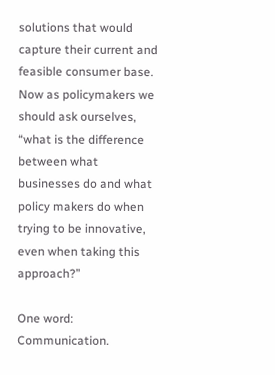solutions that would capture their current and feasible consumer base. Now as policymakers we should ask ourselves, “what is the difference between what businesses do and what policy makers do when trying to be innovative, even when taking this approach?”

One word: Communication.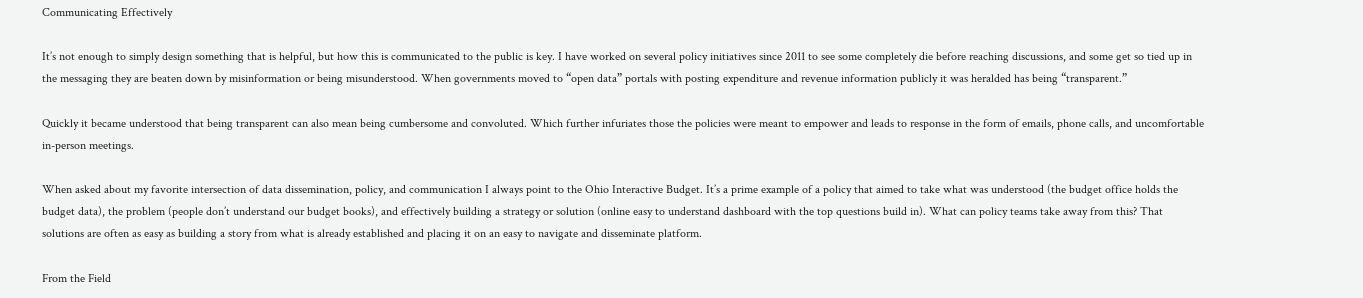Communicating Effectively

It’s not enough to simply design something that is helpful, but how this is communicated to the public is key. I have worked on several policy initiatives since 2011 to see some completely die before reaching discussions, and some get so tied up in the messaging they are beaten down by misinformation or being misunderstood. When governments moved to “open data” portals with posting expenditure and revenue information publicly it was heralded has being “transparent.”

Quickly it became understood that being transparent can also mean being cumbersome and convoluted. Which further infuriates those the policies were meant to empower and leads to response in the form of emails, phone calls, and uncomfortable in-person meetings.

When asked about my favorite intersection of data dissemination, policy, and communication I always point to the Ohio Interactive Budget. It’s a prime example of a policy that aimed to take what was understood (the budget office holds the budget data), the problem (people don’t understand our budget books), and effectively building a strategy or solution (online easy to understand dashboard with the top questions build in). What can policy teams take away from this? That solutions are often as easy as building a story from what is already established and placing it on an easy to navigate and disseminate platform.

From the Field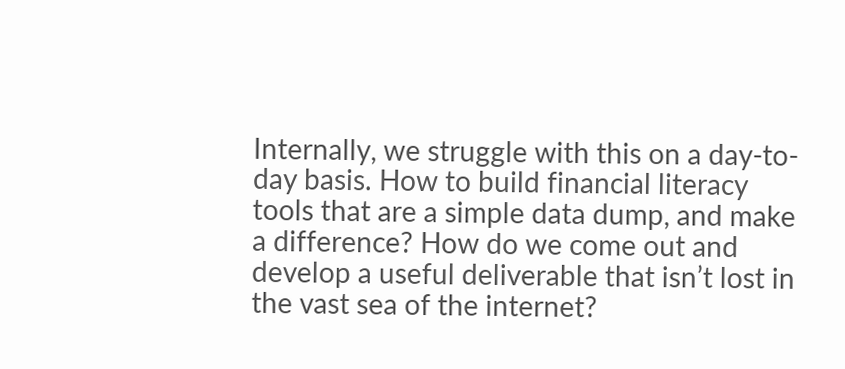Internally, we struggle with this on a day-to-day basis. How to build financial literacy tools that are a simple data dump, and make a difference? How do we come out and develop a useful deliverable that isn’t lost in the vast sea of the internet?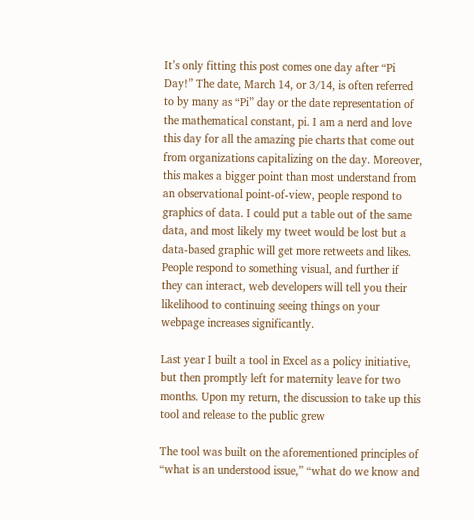It’s only fitting this post comes one day after “Pi Day!” The date, March 14, or 3/14, is often referred to by many as “Pi” day or the date representation of the mathematical constant, pi. I am a nerd and love this day for all the amazing pie charts that come out from organizations capitalizing on the day. Moreover, this makes a bigger point than most understand from an observational point-of-view, people respond to graphics of data. I could put a table out of the same data, and most likely my tweet would be lost but a data-based graphic will get more retweets and likes. People respond to something visual, and further if they can interact, web developers will tell you their likelihood to continuing seeing things on your webpage increases significantly.

Last year I built a tool in Excel as a policy initiative, but then promptly left for maternity leave for two months. Upon my return, the discussion to take up this tool and release to the public grew

The tool was built on the aforementioned principles of “what is an understood issue,” “what do we know and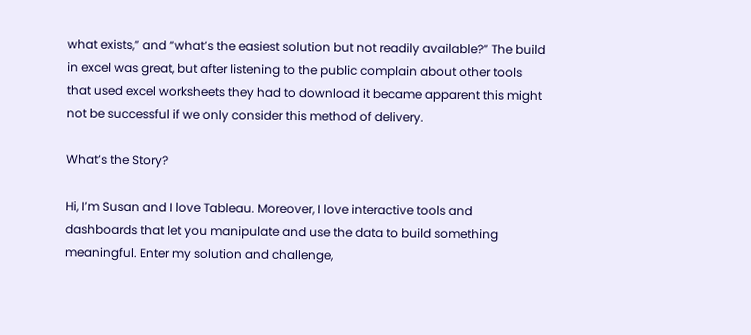what exists,” and “what’s the easiest solution but not readily available?” The build in excel was great, but after listening to the public complain about other tools that used excel worksheets they had to download it became apparent this might not be successful if we only consider this method of delivery.

What’s the Story?

Hi, I’m Susan and I love Tableau. Moreover, I love interactive tools and dashboards that let you manipulate and use the data to build something meaningful. Enter my solution and challenge,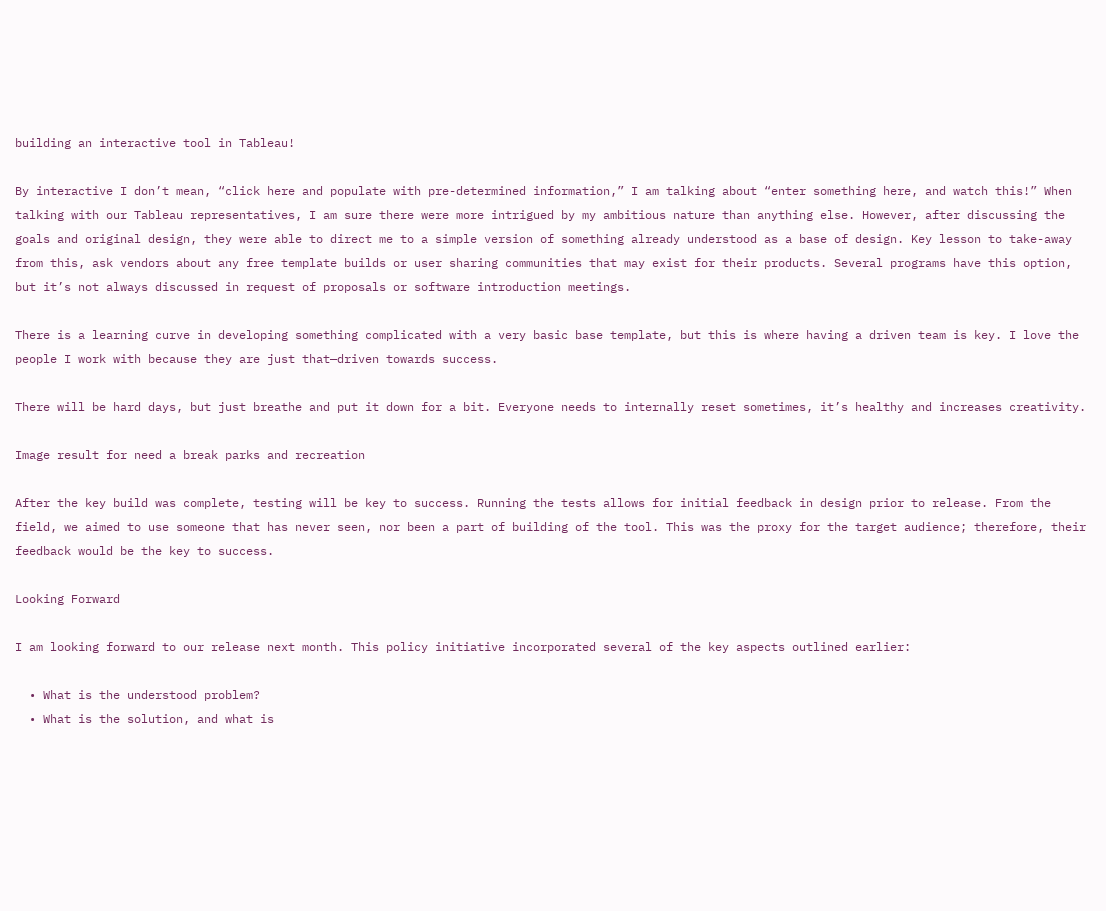building an interactive tool in Tableau!

By interactive I don’t mean, “click here and populate with pre-determined information,” I am talking about “enter something here, and watch this!” When talking with our Tableau representatives, I am sure there were more intrigued by my ambitious nature than anything else. However, after discussing the goals and original design, they were able to direct me to a simple version of something already understood as a base of design. Key lesson to take-away from this, ask vendors about any free template builds or user sharing communities that may exist for their products. Several programs have this option, but it’s not always discussed in request of proposals or software introduction meetings.

There is a learning curve in developing something complicated with a very basic base template, but this is where having a driven team is key. I love the people I work with because they are just that—driven towards success.

There will be hard days, but just breathe and put it down for a bit. Everyone needs to internally reset sometimes, it’s healthy and increases creativity.

Image result for need a break parks and recreation

After the key build was complete, testing will be key to success. Running the tests allows for initial feedback in design prior to release. From the field, we aimed to use someone that has never seen, nor been a part of building of the tool. This was the proxy for the target audience; therefore, their feedback would be the key to success.

Looking Forward

I am looking forward to our release next month. This policy initiative incorporated several of the key aspects outlined earlier:

  • What is the understood problem?
  • What is the solution, and what is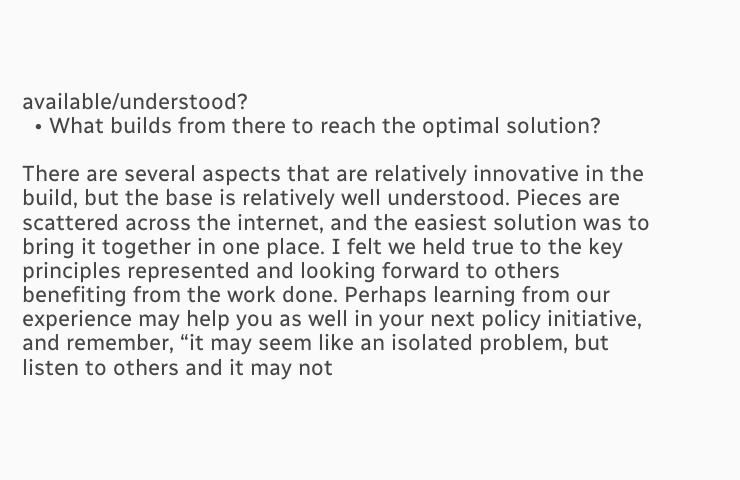available/understood?
  • What builds from there to reach the optimal solution?

There are several aspects that are relatively innovative in the build, but the base is relatively well understood. Pieces are scattered across the internet, and the easiest solution was to bring it together in one place. I felt we held true to the key principles represented and looking forward to others benefiting from the work done. Perhaps learning from our experience may help you as well in your next policy initiative, and remember, “it may seem like an isolated problem, but listen to others and it may not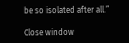be so isolated after all.”

Close window